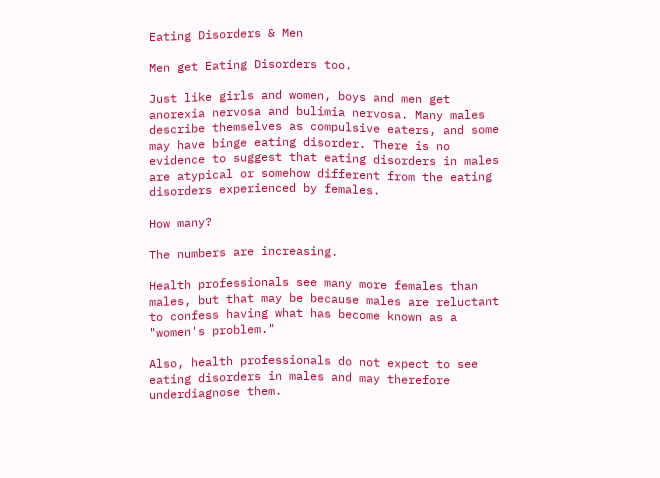Eating Disorders & Men

Men get Eating Disorders too.

Just like girls and women, boys and men get anorexia nervosa and bulimia nervosa. Many males describe themselves as compulsive eaters, and some may have binge eating disorder. There is no evidence to suggest that eating disorders in males are atypical or somehow different from the eating disorders experienced by females.

How many?

The numbers are increasing.

Health professionals see many more females than males, but that may be because males are reluctant to confess having what has become known as a "women's problem."

Also, health professionals do not expect to see eating disorders in males and may therefore underdiagnose them.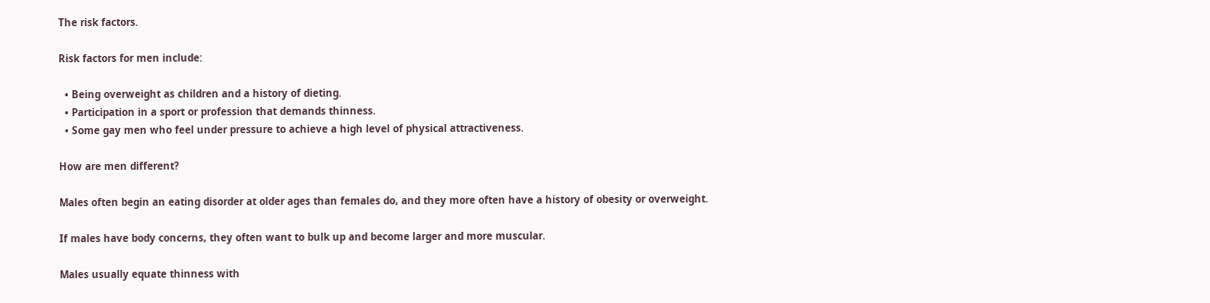The risk factors.

Risk factors for men include:

  • Being overweight as children and a history of dieting.
  • Participation in a sport or profession that demands thinness.
  • Some gay men who feel under pressure to achieve a high level of physical attractiveness.

How are men different?

Males often begin an eating disorder at older ages than females do, and they more often have a history of obesity or overweight.

If males have body concerns, they often want to bulk up and become larger and more muscular.

Males usually equate thinness with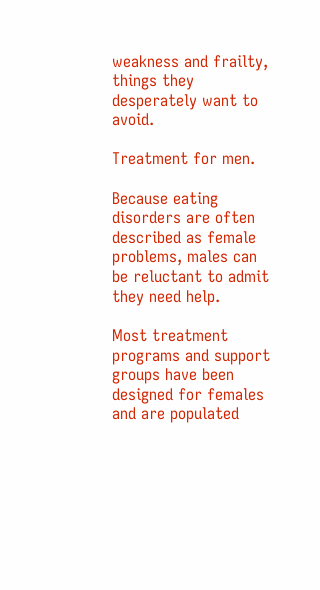weakness and frailty, things they desperately want to avoid.

Treatment for men.

Because eating disorders are often described as female problems, males can be reluctant to admit they need help.

Most treatment programs and support groups have been designed for females and are populated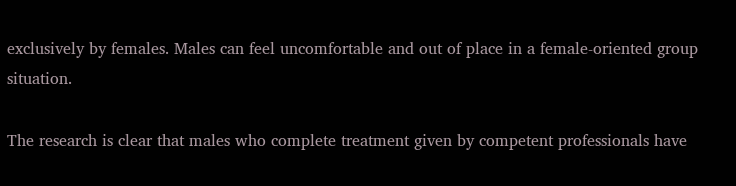exclusively by females. Males can feel uncomfortable and out of place in a female-oriented group situation.

The research is clear that males who complete treatment given by competent professionals have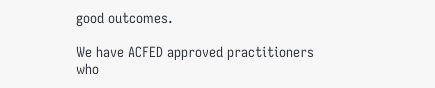good outcomes.

We have ACFED approved practitioners who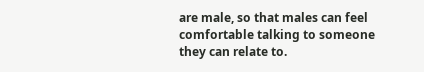are male, so that males can feel comfortable talking to someone they can relate to.